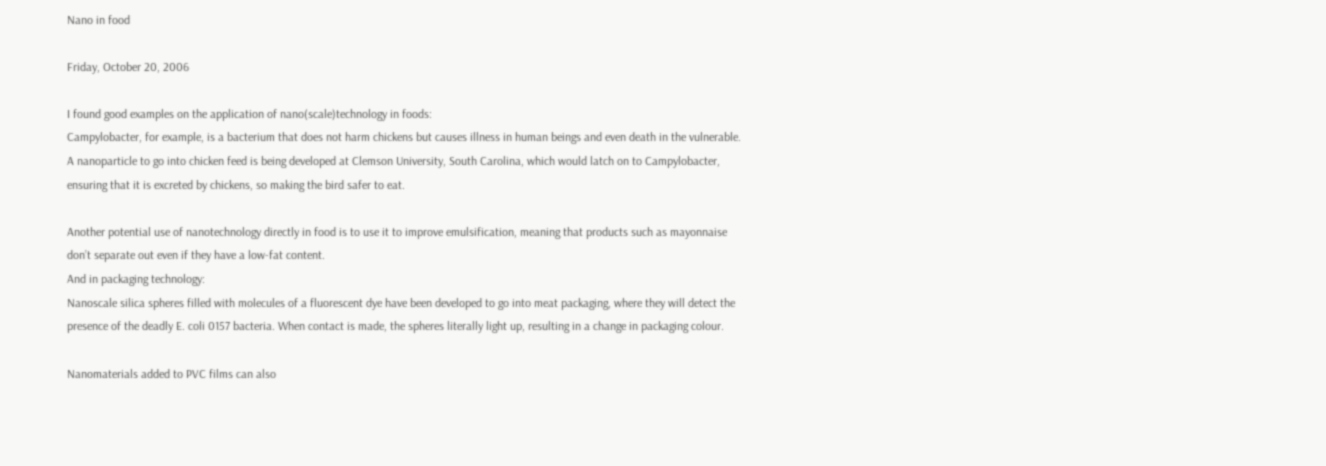Nano in food

Friday, October 20, 2006

I found good examples on the application of nano(scale)technology in foods:
Campylobacter, for example, is a bacterium that does not harm chickens but causes illness in human beings and even death in the vulnerable. A nanoparticle to go into chicken feed is being developed at Clemson University, South Carolina, which would latch on to Campylobacter, ensuring that it is excreted by chickens, so making the bird safer to eat.

Another potential use of nanotechnology directly in food is to use it to improve emulsification, meaning that products such as mayonnaise don’t separate out even if they have a low-fat content.
And in packaging technology:
Nanoscale silica spheres filled with molecules of a fluorescent dye have been developed to go into meat packaging, where they will detect the presence of the deadly E. coli 0157 bacteria. When contact is made, the spheres literally light up, resulting in a change in packaging colour.

Nanomaterials added to PVC films can also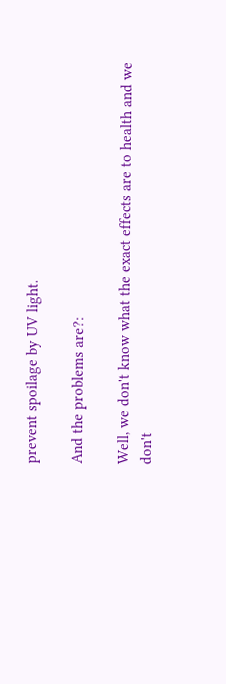prevent spoilage by UV light.

And the problems are?:

Well, we don't know what the exact effects are to health and we don't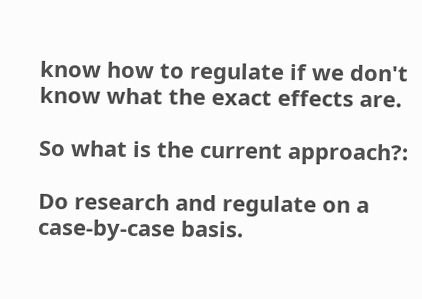know how to regulate if we don't know what the exact effects are.

So what is the current approach?:

Do research and regulate on a case-by-case basis.